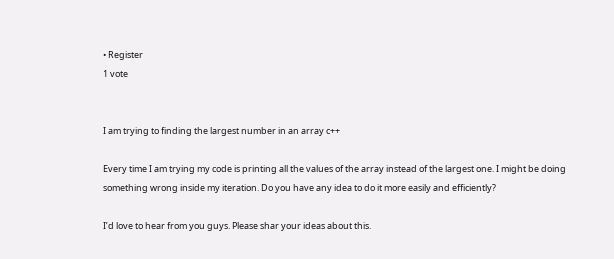• Register
1 vote


I am trying to finding the largest number in an array c++

Every time I am trying my code is printing all the values of the array instead of the largest one. I might be doing something wrong inside my iteration. Do you have any idea to do it more easily and efficiently?

I’d love to hear from you guys. Please shar your ideas about this.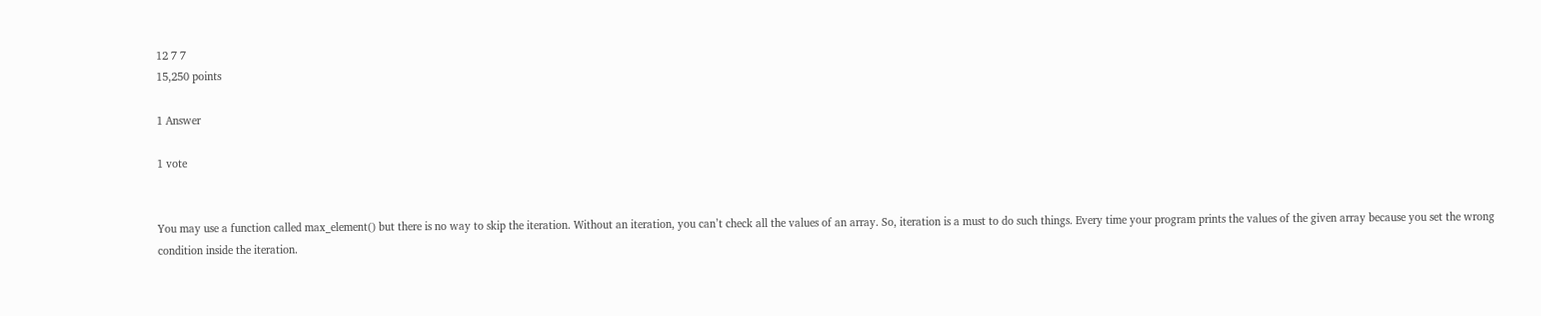12 7 7
15,250 points

1 Answer

1 vote


You may use a function called max_element() but there is no way to skip the iteration. Without an iteration, you can’t check all the values of an array. So, iteration is a must to do such things. Every time your program prints the values of the given array because you set the wrong condition inside the iteration.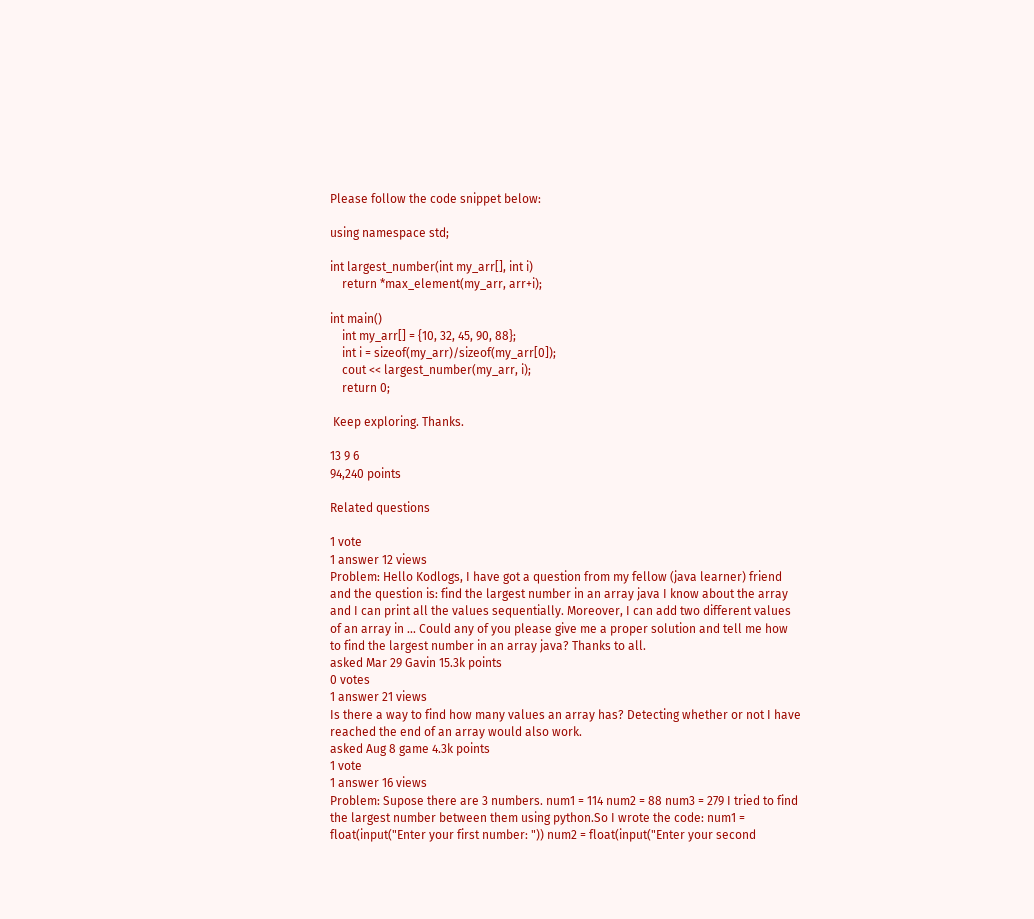Please follow the code snippet below:

using namespace std;

int largest_number(int my_arr[], int i)
    return *max_element(my_arr, arr+i);

int main()
    int my_arr[] = {10, 32, 45, 90, 88};
    int i = sizeof(my_arr)/sizeof(my_arr[0]);
    cout << largest_number(my_arr, i);
    return 0;

 Keep exploring. Thanks.

13 9 6
94,240 points

Related questions

1 vote
1 answer 12 views
Problem: Hello Kodlogs, I have got a question from my fellow (java learner) friend and the question is: find the largest number in an array java I know about the array and I can print all the values sequentially. Moreover, I can add two different values of an array in ... Could any of you please give me a proper solution and tell me how to find the largest number in an array java? Thanks to all.
asked Mar 29 Gavin 15.3k points
0 votes
1 answer 21 views
Is there a way to find how many values an array has? Detecting whether or not I have reached the end of an array would also work.
asked Aug 8 game 4.3k points
1 vote
1 answer 16 views
Problem: Supose there are 3 numbers. num1 = 114 num2 = 88 num3 = 279 I tried to find the largest number between them using python.So I wrote the code: num1 = float(input("Enter your first number: ")) num2 = float(input("Enter your second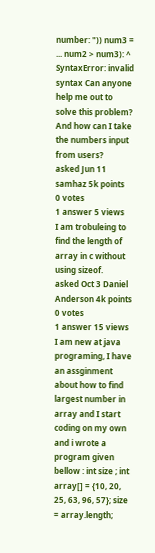number: ")) num3 = ... num2 > num3): ^ SyntaxError: invalid syntax Can anyone help me out to solve this problem? And how can I take the numbers input from users?
asked Jun 11 samhaz 5k points
0 votes
1 answer 5 views
I am trobuleing to find the length of array in c without using sizeof.
asked Oct 3 Daniel Anderson 4k points
0 votes
1 answer 15 views
I am new at java programing, I have an assginment about how to find largest number in array and I start coding on my own and i wrote a program given bellow : int size ; int array[] = {10, 20, 25, 63, 96, 57}; size = array.length;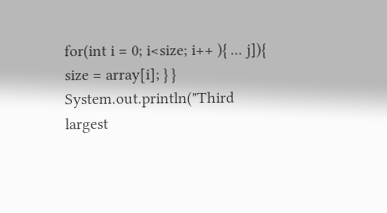for(int i = 0; i<size; i++ ){ ... j]){ size = array[i]; } } System.out.println("Third largest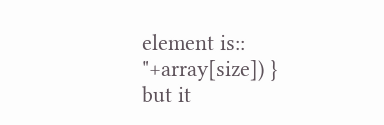element is:: "+array[size]) } but it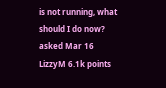is not running, what should I do now?
asked Mar 16 LizzyM 6.1k points